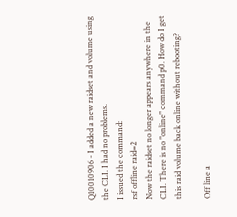Q10010906 - I added a new raidset and volume using the CLI. I had no problems.
I issued the command:
rsf offline raid=2
Now the raidset no longer appears anywhere in the CLI. There is no "online" command p0. How do I get this raid volume back online without rebooting?

Off line a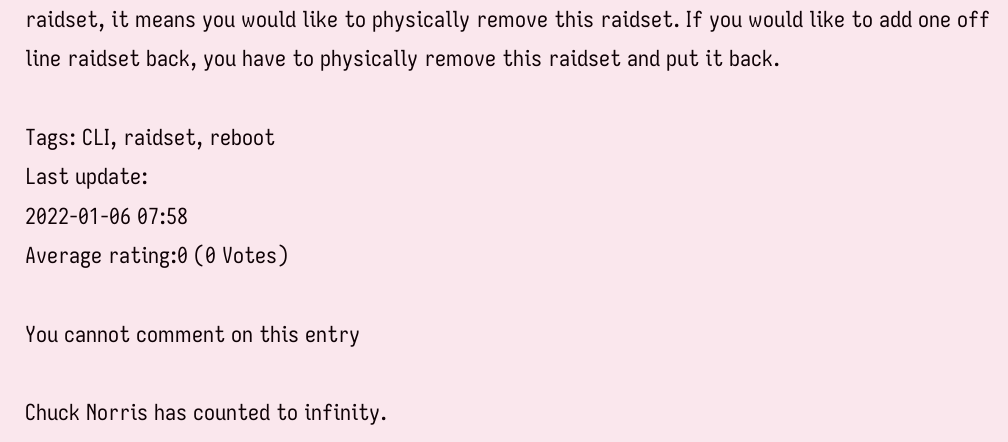raidset, it means you would like to physically remove this raidset. If you would like to add one off line raidset back, you have to physically remove this raidset and put it back.

Tags: CLI, raidset, reboot
Last update:
2022-01-06 07:58
Average rating:0 (0 Votes)

You cannot comment on this entry

Chuck Norris has counted to infinity.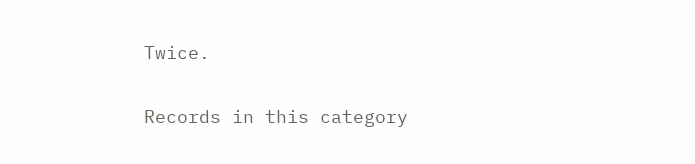Twice.

Records in this category